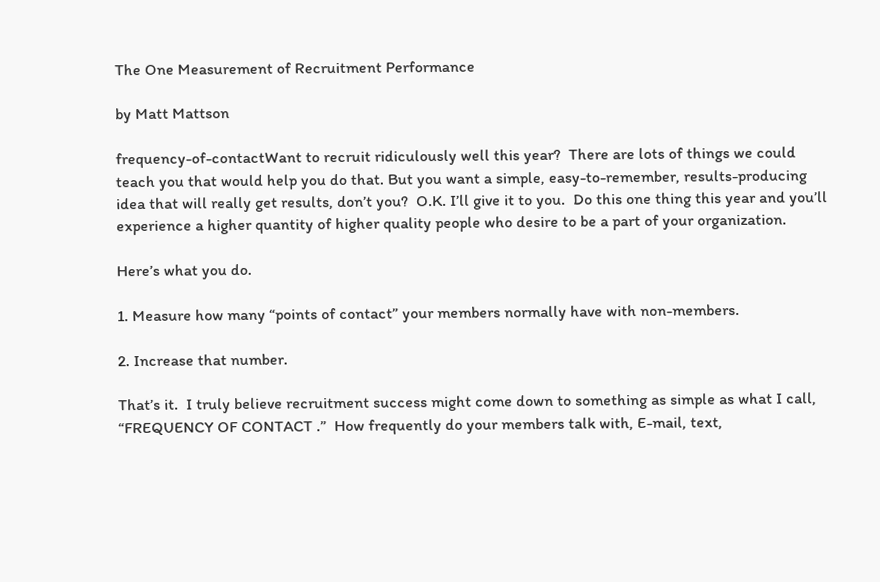The One Measurement of Recruitment Performance

by Matt Mattson

frequency-of-contactWant to recruit ridiculously well this year?  There are lots of things we could teach you that would help you do that. But you want a simple, easy-to-remember, results-producing idea that will really get results, don’t you?  O.K. I’ll give it to you.  Do this one thing this year and you’ll experience a higher quantity of higher quality people who desire to be a part of your organization.

Here’s what you do.

1. Measure how many “points of contact” your members normally have with non-members.

2. Increase that number.

That’s it.  I truly believe recruitment success might come down to something as simple as what I call, “FREQUENCY OF CONTACT .”  How frequently do your members talk with, E-mail, text,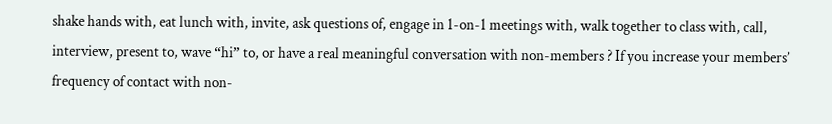shake hands with, eat lunch with, invite, ask questions of, engage in 1-on-1 meetings with, walk together to class with, call, interview, present to, wave “hi” to, or have a real meaningful conversation with non-members ? If you increase your members’ frequency of contact with non-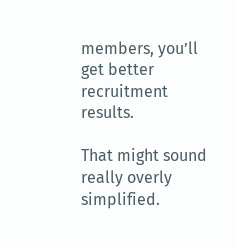members, you’ll get better recruitment results.

That might sound really overly simplified.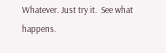Whatever. Just try it.  See what happens.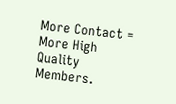More Contact = More High Quality Members.